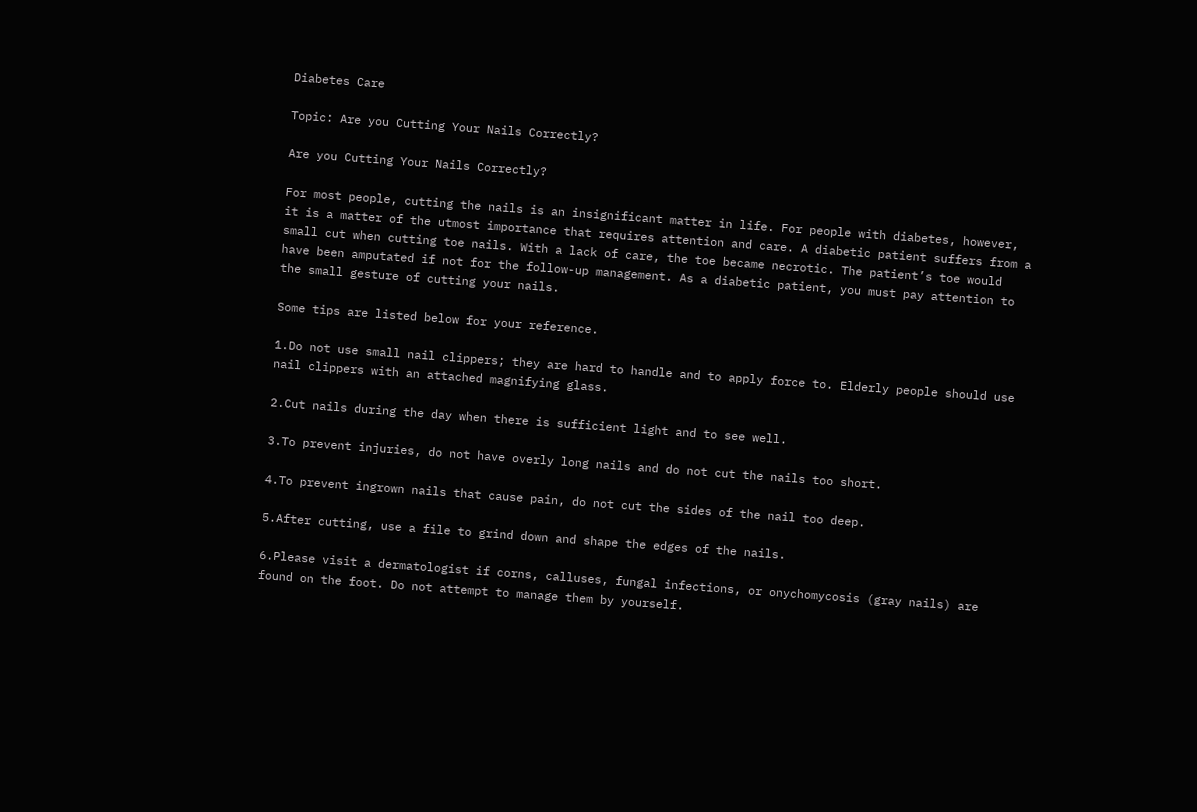Diabetes Care

Topic: Are you Cutting Your Nails Correctly?

Are you Cutting Your Nails Correctly?

For most people, cutting the nails is an insignificant matter in life. For people with diabetes, however, it is a matter of the utmost importance that requires attention and care. A diabetic patient suffers from a small cut when cutting toe nails. With a lack of care, the toe became necrotic. The patient’s toe would have been amputated if not for the follow-up management. As a diabetic patient, you must pay attention to the small gesture of cutting your nails.

Some tips are listed below for your reference.

1.Do not use small nail clippers; they are hard to handle and to apply force to. Elderly people should use nail clippers with an attached magnifying glass.

2.Cut nails during the day when there is sufficient light and to see well.

3.To prevent injuries, do not have overly long nails and do not cut the nails too short.

4.To prevent ingrown nails that cause pain, do not cut the sides of the nail too deep.

5.After cutting, use a file to grind down and shape the edges of the nails.

6.Please visit a dermatologist if corns, calluses, fungal infections, or onychomycosis (gray nails) are found on the foot. Do not attempt to manage them by yourself.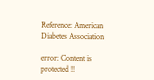Reference: American Diabetes Association

error: Content is protected !!